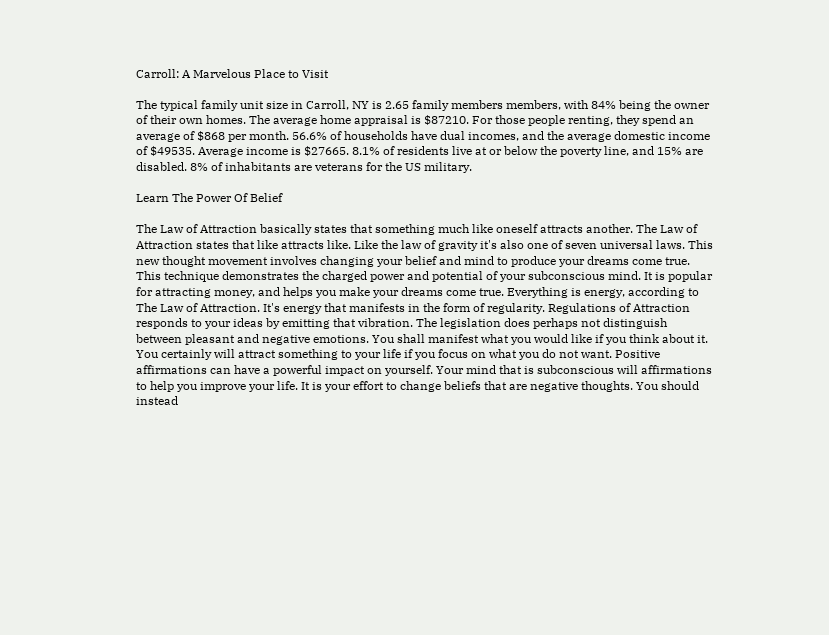Carroll: A Marvelous Place to Visit

The typical family unit size in Carroll, NY is 2.65 family members members, with 84% being the owner of their own homes. The average home appraisal is $87210. For those people renting, they spend an average of $868 per month. 56.6% of households have dual incomes, and the average domestic income of $49535. Average income is $27665. 8.1% of residents live at or below the poverty line, and 15% are disabled. 8% of inhabitants are veterans for the US military.

Learn The Power Of Belief

The Law of Attraction basically states that something much like oneself attracts another. The Law of Attraction states that like attracts like. Like the law of gravity it's also one of seven universal laws. This new thought movement involves changing your belief and mind to produce your dreams come true. This technique demonstrates the charged power and potential of your subconscious mind. It is popular for attracting money, and helps you make your dreams come true. Everything is energy, according to The Law of Attraction. It's energy that manifests in the form of regularity. Regulations of Attraction responds to your ideas by emitting that vibration. The legislation does perhaps not distinguish between pleasant and negative emotions. You shall manifest what you would like if you think about it. You certainly will attract something to your life if you focus on what you do not want. Positive affirmations can have a powerful impact on yourself. Your mind that is subconscious will affirmations to help you improve your life. It is your effort to change beliefs that are negative thoughts. You should instead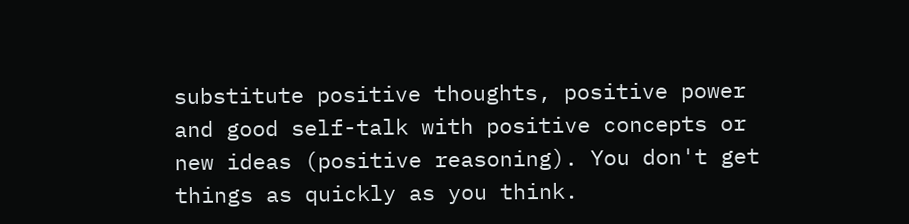substitute positive thoughts, positive power and good self-talk with positive concepts or new ideas (positive reasoning). You don't get things as quickly as you think.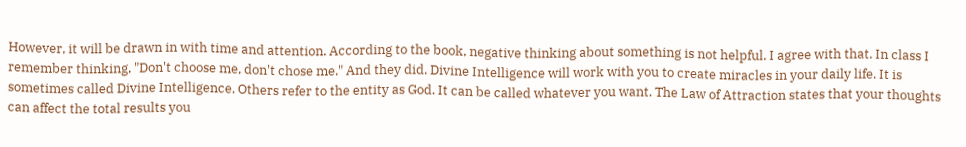However, it will be drawn in with time and attention. According to the book, negative thinking about something is not helpful. I agree with that. In class I remember thinking, "Don't choose me, don't chose me." And they did. Divine Intelligence will work with you to create miracles in your daily life. It is sometimes called Divine Intelligence. Others refer to the entity as God. It can be called whatever you want. The Law of Attraction states that your thoughts can affect the total results you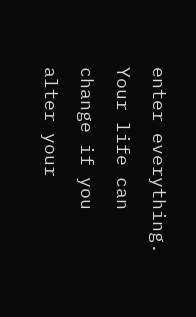enter everything. Your life can change if you alter your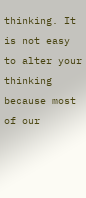thinking. It is not easy to alter your thinking because most of our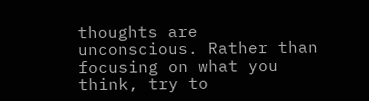thoughts are unconscious. Rather than focusing on what you think, try to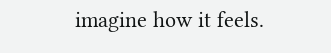imagine how it feels.